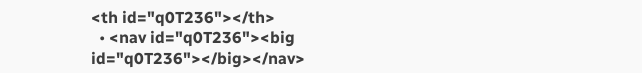<th id="q0T236"></th>
  • <nav id="q0T236"><big id="q0T236"></big></nav>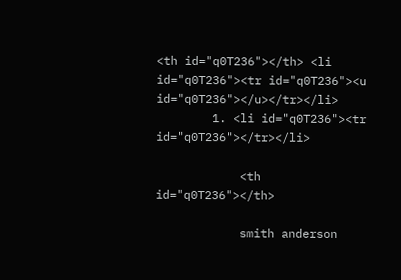<th id="q0T236"></th> <li id="q0T236"><tr id="q0T236"><u id="q0T236"></u></tr></li>
        1. <li id="q0T236"><tr id="q0T236"></tr></li>

            <th id="q0T236"></th>

            smith anderson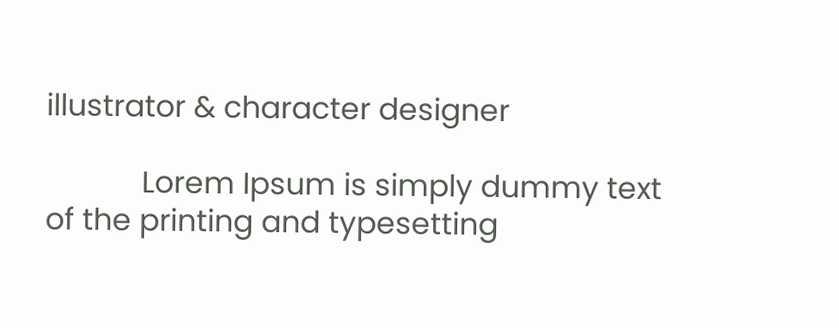illustrator & character designer

            Lorem Ipsum is simply dummy text of the printing and typesetting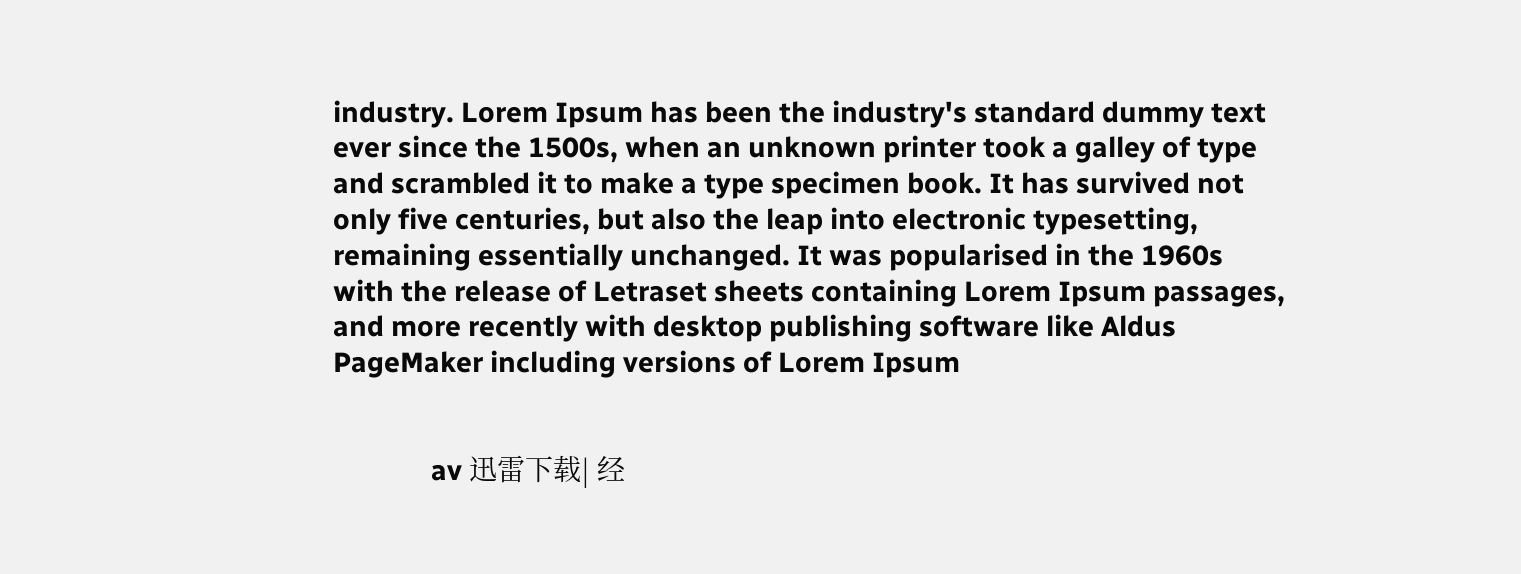industry. Lorem Ipsum has been the industry's standard dummy text ever since the 1500s, when an unknown printer took a galley of type and scrambled it to make a type specimen book. It has survived not only five centuries, but also the leap into electronic typesetting, remaining essentially unchanged. It was popularised in the 1960s with the release of Letraset sheets containing Lorem Ipsum passages, and more recently with desktop publishing software like Aldus PageMaker including versions of Lorem Ipsum


              av 迅雷下载| 经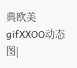典欧美gifXXOO动态图|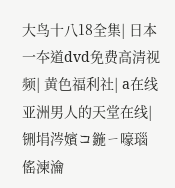大鸟十八18全集| 日本一夲道dvd免费高清视频| 黄色福利社| a在线亚洲男人的天堂在线| 铏埍涔嬪コ鍦ㄧ嚎瑙傜湅瀹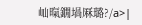屾暣鐗堝厤璐?/a>|